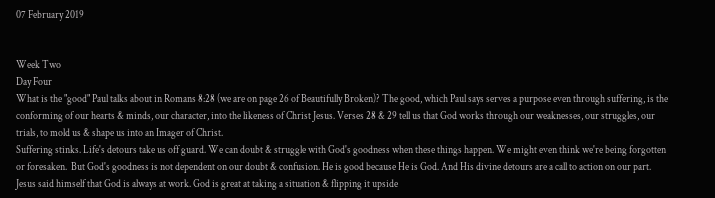07 February 2019


Week Two
Day Four
What is the "good" Paul talks about in Romans 8:28 (we are on page 26 of Beautifully Broken)? The good, which Paul says serves a purpose even through suffering, is the conforming of our hearts & minds, our character, into the likeness of Christ Jesus. Verses 28 & 29 tell us that God works through our weaknesses, our struggles, our trials, to mold us & shape us into an Imager of Christ.
Suffering stinks. Life's detours take us off guard. We can doubt & struggle with God's goodness when these things happen. We might even think we're being forgotten or foresaken.  But God's goodness is not dependent on our doubt & confusion. He is good because He is God. And His divine detours are a call to action on our part.
Jesus said himself that God is always at work. God is great at taking a situation & flipping it upside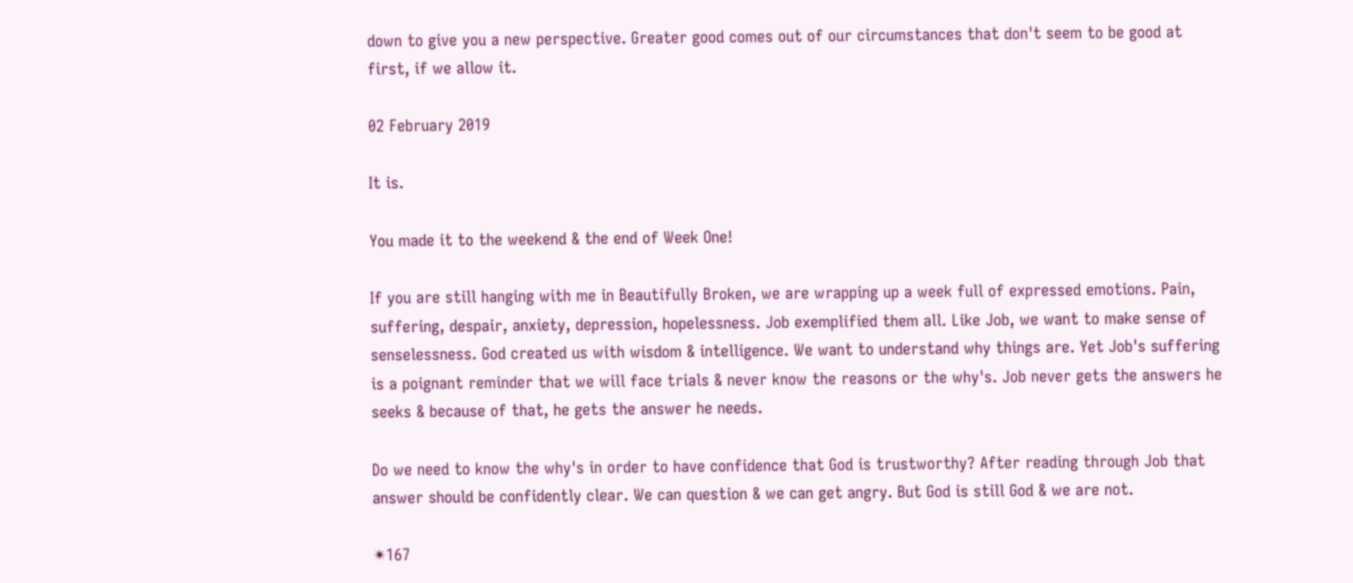down to give you a new perspective. Greater good comes out of our circumstances that don't seem to be good at first, if we allow it.

02 February 2019

It is.

You made it to the weekend & the end of Week One!

If you are still hanging with me in Beautifully Broken, we are wrapping up a week full of expressed emotions. Pain, suffering, despair, anxiety, depression, hopelessness. Job exemplified them all. Like Job, we want to make sense of senselessness. God created us with wisdom & intelligence. We want to understand why things are. Yet Job's suffering is a poignant reminder that we will face trials & never know the reasons or the why's. Job never gets the answers he seeks & because of that, he gets the answer he needs.

Do we need to know the why's in order to have confidence that God is trustworthy? After reading through Job that answer should be confidently clear. We can question & we can get angry. But God is still God & we are not.

✴167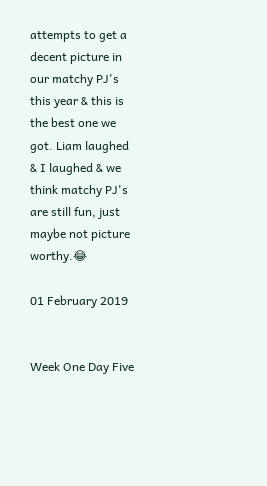attempts to get a decent picture in our matchy PJ's this year & this is the best one we got. Liam laughed & I laughed & we think matchy PJ's are still fun, just maybe not picture worthy.😂

01 February 2019


Week One Day Five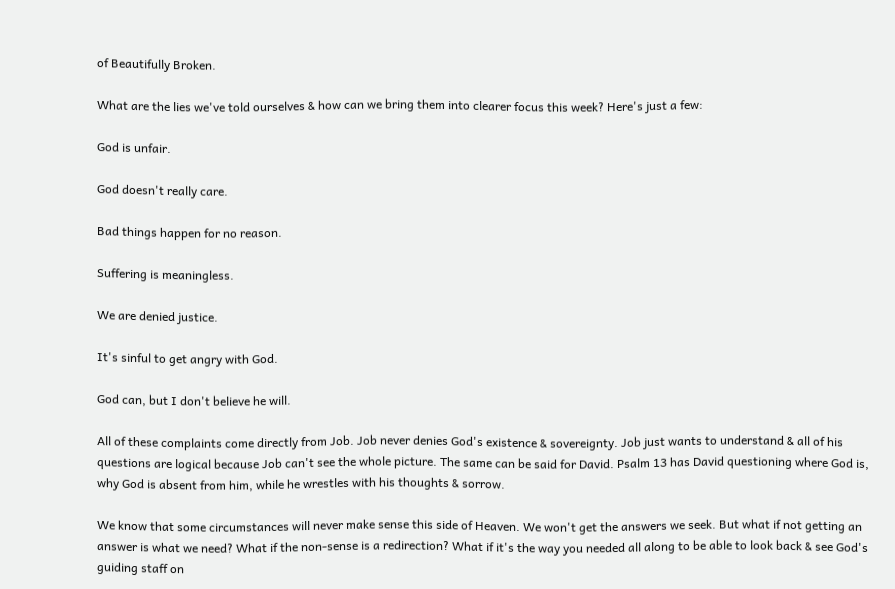of Beautifully Broken.

What are the lies we've told ourselves & how can we bring them into clearer focus this week? Here's just a few:

God is unfair.

God doesn't really care.

Bad things happen for no reason.

Suffering is meaningless.

We are denied justice.

It's sinful to get angry with God.

God can, but I don't believe he will.

All of these complaints come directly from Job. Job never denies God's existence & sovereignty. Job just wants to understand & all of his questions are logical because Job can't see the whole picture. The same can be said for David. Psalm 13 has David questioning where God is, why God is absent from him, while he wrestles with his thoughts & sorrow.

We know that some circumstances will never make sense this side of Heaven. We won't get the answers we seek. But what if not getting an answer is what we need? What if the non-sense is a redirection? What if it's the way you needed all along to be able to look back & see God's guiding staff on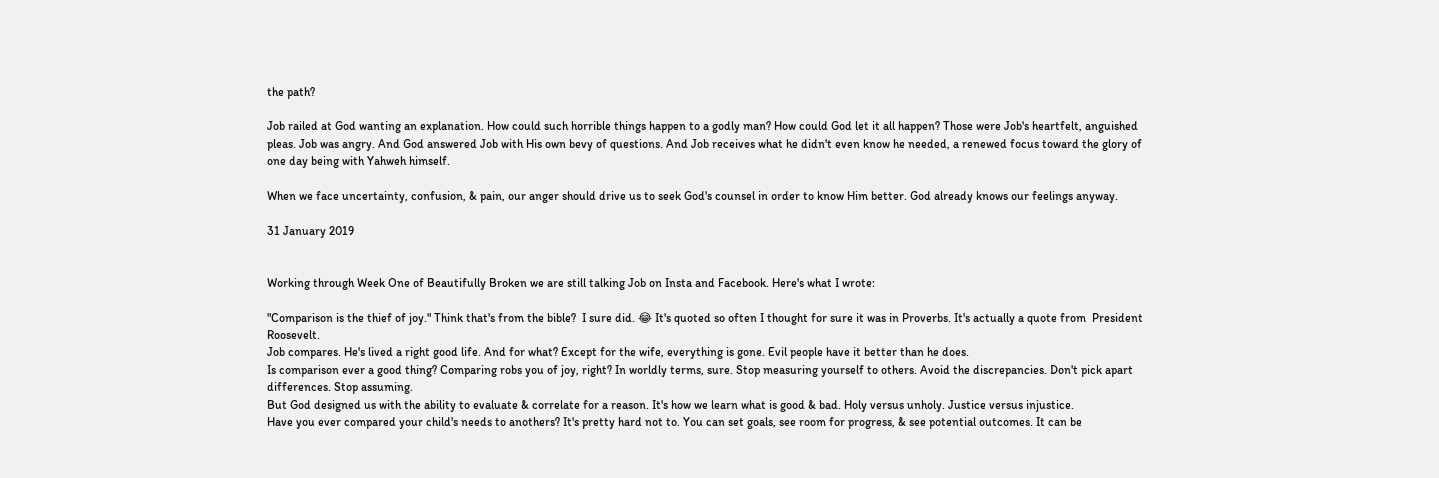the path?

Job railed at God wanting an explanation. How could such horrible things happen to a godly man? How could God let it all happen? Those were Job's heartfelt, anguished pleas. Job was angry. And God answered Job with His own bevy of questions. And Job receives what he didn't even know he needed, a renewed focus toward the glory of one day being with Yahweh himself.

When we face uncertainty, confusion, & pain, our anger should drive us to seek God's counsel in order to know Him better. God already knows our feelings anyway.

31 January 2019


Working through Week One of Beautifully Broken we are still talking Job on Insta and Facebook. Here's what I wrote:

"Comparison is the thief of joy." Think that's from the bible?  I sure did. 😂 It's quoted so often I thought for sure it was in Proverbs. It's actually a quote from  President Roosevelt.
Job compares. He's lived a right good life. And for what? Except for the wife, everything is gone. Evil people have it better than he does.
Is comparison ever a good thing? Comparing robs you of joy, right? In worldly terms, sure. Stop measuring yourself to others. Avoid the discrepancies. Don't pick apart differences. Stop assuming.
But God designed us with the ability to evaluate & correlate for a reason. It's how we learn what is good & bad. Holy versus unholy. Justice versus injustice.
Have you ever compared your child's needs to anothers? It's pretty hard not to. You can set goals, see room for progress, & see potential outcomes. It can be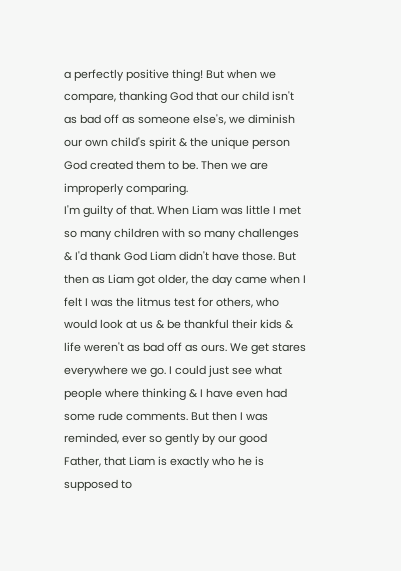a perfectly positive thing! But when we compare, thanking God that our child isn't as bad off as someone else's, we diminish our own child's spirit & the unique person God created them to be. Then we are improperly comparing.
I'm guilty of that. When Liam was little I met so many children with so many challenges & I'd thank God Liam didn't have those. But then as Liam got older, the day came when I felt I was the litmus test for others, who would look at us & be thankful their kids & life weren't as bad off as ours. We get stares everywhere we go. I could just see what people where thinking & I have even had some rude comments. But then I was reminded, ever so gently by our good Father, that Liam is exactly who he is supposed to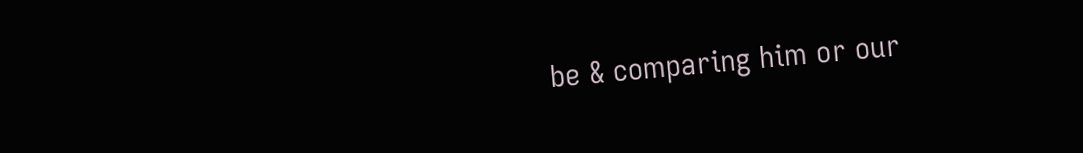be & comparing him or our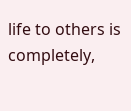life to others is completely,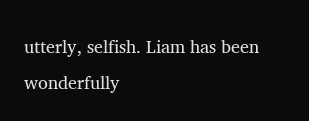utterly, selfish. Liam has been wonderfully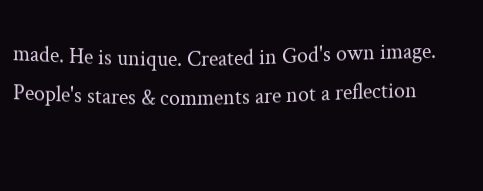made. He is unique. Created in God's own image. People's stares & comments are not a reflection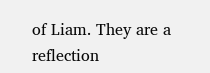of Liam. They are a reflection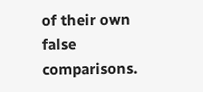of their own false comparisons.